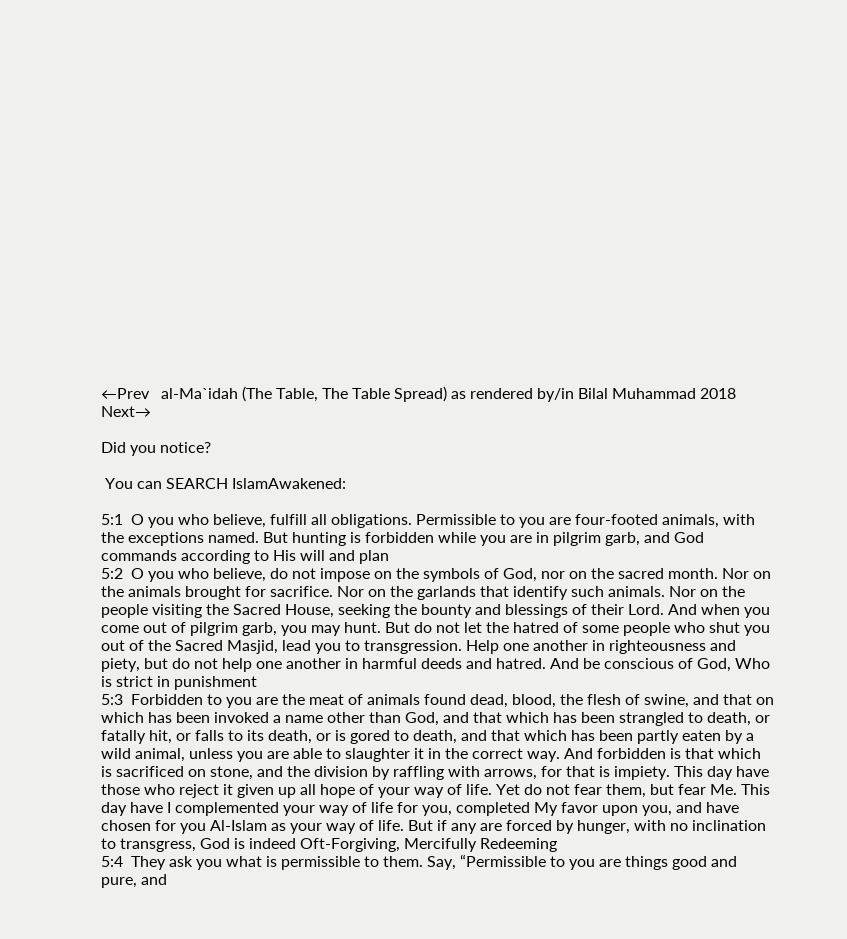←Prev   al-Ma`idah (The Table, The Table Spread) as rendered by/in Bilal Muhammad 2018  Next→

Did you notice?

 You can SEARCH IslamAwakened:

5:1  O you who believe, fulfill all obligations. Permissible to you are four-footed animals, with the exceptions named. But hunting is forbidden while you are in pilgrim garb, and God commands according to His will and plan
5:2  O you who believe, do not impose on the symbols of God, nor on the sacred month. Nor on the animals brought for sacrifice. Nor on the garlands that identify such animals. Nor on the people visiting the Sacred House, seeking the bounty and blessings of their Lord. And when you come out of pilgrim garb, you may hunt. But do not let the hatred of some people who shut you out of the Sacred Masjid, lead you to transgression. Help one another in righteousness and piety, but do not help one another in harmful deeds and hatred. And be conscious of God, Who is strict in punishment
5:3  Forbidden to you are the meat of animals found dead, blood, the flesh of swine, and that on which has been invoked a name other than God, and that which has been strangled to death, or fatally hit, or falls to its death, or is gored to death, and that which has been partly eaten by a wild animal, unless you are able to slaughter it in the correct way. And forbidden is that which is sacrificed on stone, and the division by raffling with arrows, for that is impiety. This day have those who reject it given up all hope of your way of life. Yet do not fear them, but fear Me. This day have I complemented your way of life for you, completed My favor upon you, and have chosen for you Al-Islam as your way of life. But if any are forced by hunger, with no inclination to transgress, God is indeed Oft-Forgiving, Mercifully Redeeming
5:4  They ask you what is permissible to them. Say, “Permissible to you are things good and pure, and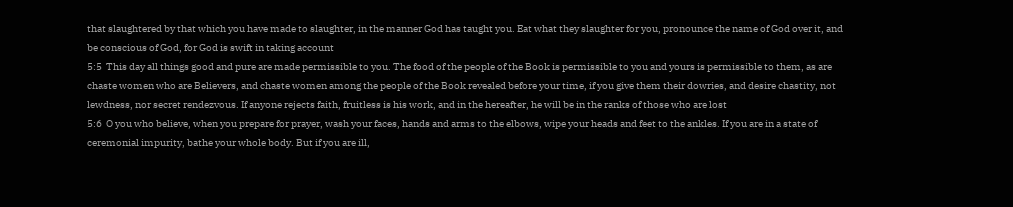that slaughtered by that which you have made to slaughter, in the manner God has taught you. Eat what they slaughter for you, pronounce the name of God over it, and be conscious of God, for God is swift in taking account
5:5  This day all things good and pure are made permissible to you. The food of the people of the Book is permissible to you and yours is permissible to them, as are chaste women who are Believers, and chaste women among the people of the Book revealed before your time, if you give them their dowries, and desire chastity, not lewdness, nor secret rendezvous. If anyone rejects faith, fruitless is his work, and in the hereafter, he will be in the ranks of those who are lost
5:6  O you who believe, when you prepare for prayer, wash your faces, hands and arms to the elbows, wipe your heads and feet to the ankles. If you are in a state of ceremonial impurity, bathe your whole body. But if you are ill,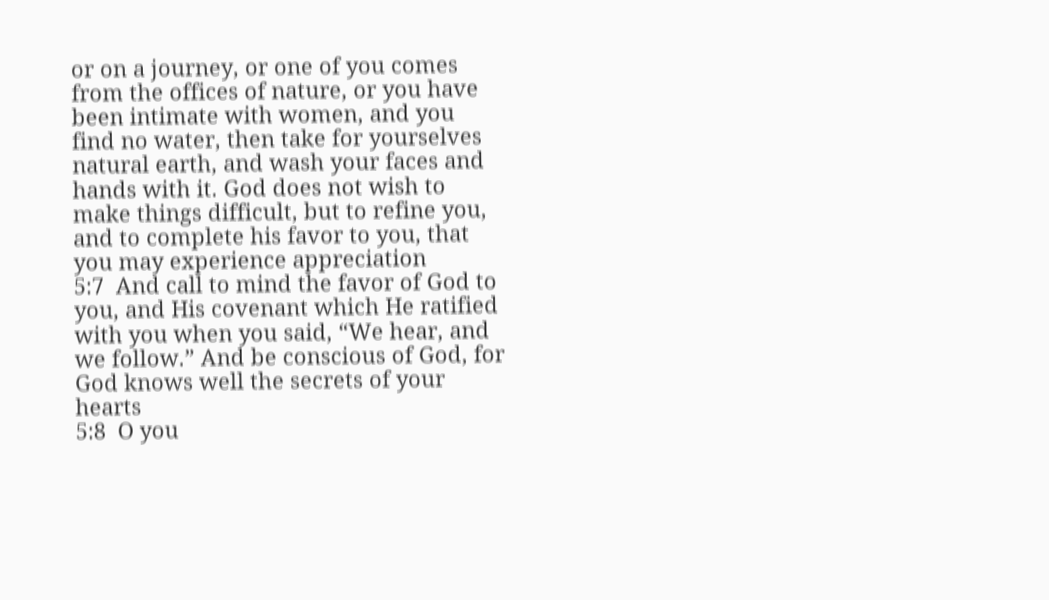or on a journey, or one of you comes from the offices of nature, or you have been intimate with women, and you find no water, then take for yourselves natural earth, and wash your faces and hands with it. God does not wish to make things difficult, but to refine you, and to complete his favor to you, that you may experience appreciation
5:7  And call to mind the favor of God to you, and His covenant which He ratified with you when you said, “We hear, and we follow.” And be conscious of God, for God knows well the secrets of your hearts
5:8  O you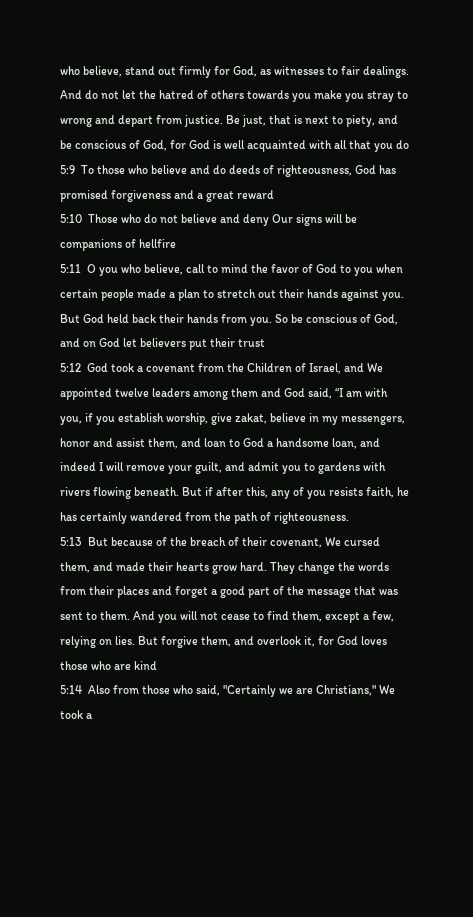who believe, stand out firmly for God, as witnesses to fair dealings. And do not let the hatred of others towards you make you stray to wrong and depart from justice. Be just, that is next to piety, and be conscious of God, for God is well acquainted with all that you do
5:9  To those who believe and do deeds of righteousness, God has promised forgiveness and a great reward
5:10  Those who do not believe and deny Our signs will be companions of hellfire
5:11  O you who believe, call to mind the favor of God to you when certain people made a plan to stretch out their hands against you. But God held back their hands from you. So be conscious of God, and on God let believers put their trust
5:12  God took a covenant from the Children of Israel, and We appointed twelve leaders among them and God said, “I am with you, if you establish worship, give zakat, believe in my messengers, honor and assist them, and loan to God a handsome loan, and indeed I will remove your guilt, and admit you to gardens with rivers flowing beneath. But if after this, any of you resists faith, he has certainly wandered from the path of righteousness.
5:13  But because of the breach of their covenant, We cursed them, and made their hearts grow hard. They change the words from their places and forget a good part of the message that was sent to them. And you will not cease to find them, except a few, relying on lies. But forgive them, and overlook it, for God loves those who are kind
5:14  Also from those who said, "Certainly we are Christians," We took a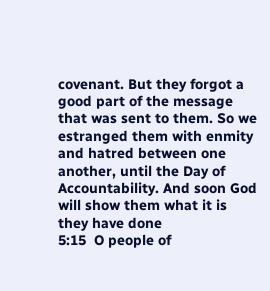covenant. But they forgot a good part of the message that was sent to them. So we estranged them with enmity and hatred between one another, until the Day of Accountability. And soon God will show them what it is they have done
5:15  O people of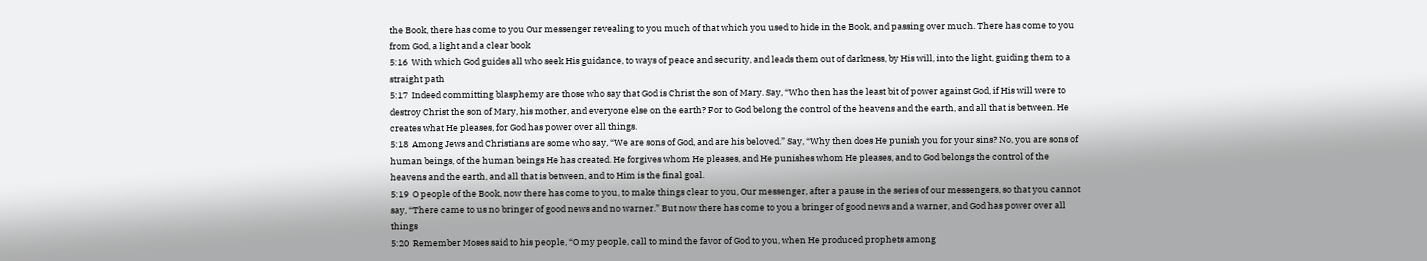the Book, there has come to you Our messenger revealing to you much of that which you used to hide in the Book, and passing over much. There has come to you from God, a light and a clear book
5:16  With which God guides all who seek His guidance, to ways of peace and security, and leads them out of darkness, by His will, into the light, guiding them to a straight path
5:17  Indeed committing blasphemy are those who say that God is Christ the son of Mary. Say, “Who then has the least bit of power against God, if His will were to destroy Christ the son of Mary, his mother, and everyone else on the earth? For to God belong the control of the heavens and the earth, and all that is between. He creates what He pleases, for God has power over all things.
5:18  Among Jews and Christians are some who say, “We are sons of God, and are his beloved.” Say, “Why then does He punish you for your sins? No, you are sons of human beings, of the human beings He has created. He forgives whom He pleases, and He punishes whom He pleases, and to God belongs the control of the heavens and the earth, and all that is between, and to Him is the final goal.
5:19  O people of the Book, now there has come to you, to make things clear to you, Our messenger, after a pause in the series of our messengers, so that you cannot say, “There came to us no bringer of good news and no warner.” But now there has come to you a bringer of good news and a warner, and God has power over all things
5:20  Remember Moses said to his people, “O my people, call to mind the favor of God to you, when He produced prophets among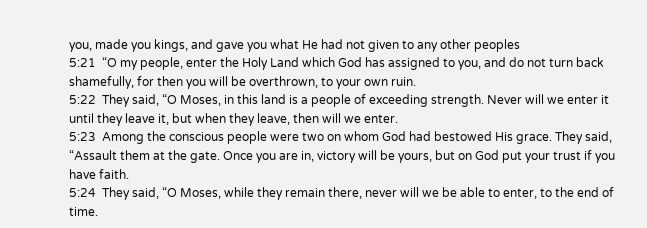you, made you kings, and gave you what He had not given to any other peoples
5:21  “O my people, enter the Holy Land which God has assigned to you, and do not turn back shamefully, for then you will be overthrown, to your own ruin.
5:22  They said, “O Moses, in this land is a people of exceeding strength. Never will we enter it until they leave it, but when they leave, then will we enter.
5:23  Among the conscious people were two on whom God had bestowed His grace. They said, “Assault them at the gate. Once you are in, victory will be yours, but on God put your trust if you have faith.
5:24  They said, “O Moses, while they remain there, never will we be able to enter, to the end of time.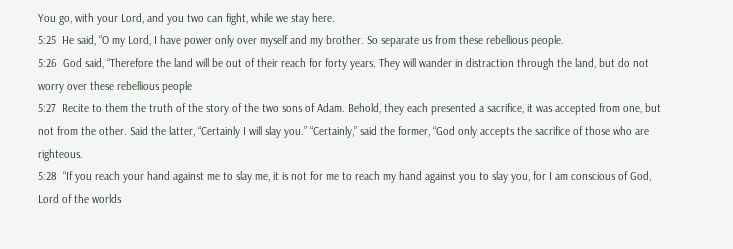You go, with your Lord, and you two can fight, while we stay here.
5:25  He said, “O my Lord, I have power only over myself and my brother. So separate us from these rebellious people.
5:26  God said, “Therefore the land will be out of their reach for forty years. They will wander in distraction through the land, but do not worry over these rebellious people
5:27  Recite to them the truth of the story of the two sons of Adam. Behold, they each presented a sacrifice, it was accepted from one, but not from the other. Said the latter, “Certainly I will slay you.” “Certainly,” said the former, “God only accepts the sacrifice of those who are righteous.
5:28  “If you reach your hand against me to slay me, it is not for me to reach my hand against you to slay you, for I am conscious of God, Lord of the worlds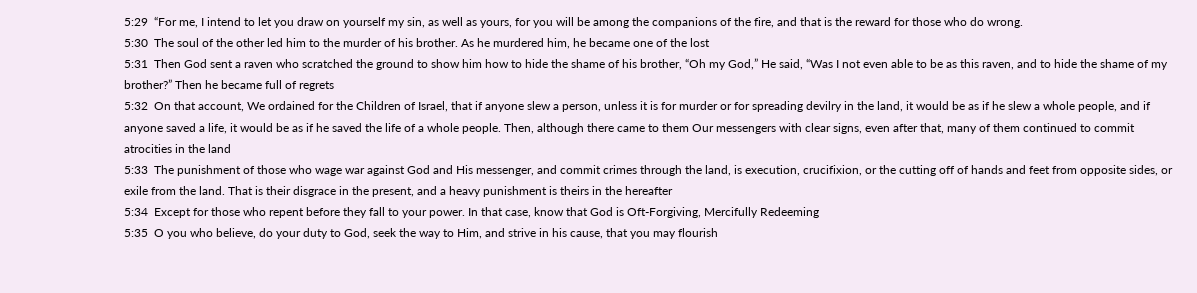5:29  “For me, I intend to let you draw on yourself my sin, as well as yours, for you will be among the companions of the fire, and that is the reward for those who do wrong.
5:30  The soul of the other led him to the murder of his brother. As he murdered him, he became one of the lost
5:31  Then God sent a raven who scratched the ground to show him how to hide the shame of his brother, “Oh my God,” He said, “Was I not even able to be as this raven, and to hide the shame of my brother?” Then he became full of regrets
5:32  On that account, We ordained for the Children of Israel, that if anyone slew a person, unless it is for murder or for spreading devilry in the land, it would be as if he slew a whole people, and if anyone saved a life, it would be as if he saved the life of a whole people. Then, although there came to them Our messengers with clear signs, even after that, many of them continued to commit atrocities in the land
5:33  The punishment of those who wage war against God and His messenger, and commit crimes through the land, is execution, crucifixion, or the cutting off of hands and feet from opposite sides, or exile from the land. That is their disgrace in the present, and a heavy punishment is theirs in the hereafter
5:34  Except for those who repent before they fall to your power. In that case, know that God is Oft-Forgiving, Mercifully Redeeming
5:35  O you who believe, do your duty to God, seek the way to Him, and strive in his cause, that you may flourish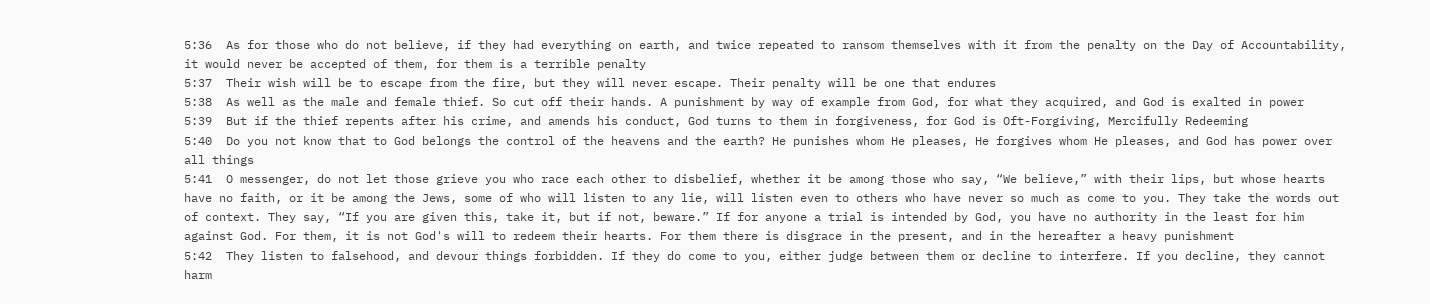5:36  As for those who do not believe, if they had everything on earth, and twice repeated to ransom themselves with it from the penalty on the Day of Accountability, it would never be accepted of them, for them is a terrible penalty
5:37  Their wish will be to escape from the fire, but they will never escape. Their penalty will be one that endures
5:38  As well as the male and female thief. So cut off their hands. A punishment by way of example from God, for what they acquired, and God is exalted in power
5:39  But if the thief repents after his crime, and amends his conduct, God turns to them in forgiveness, for God is Oft-Forgiving, Mercifully Redeeming
5:40  Do you not know that to God belongs the control of the heavens and the earth? He punishes whom He pleases, He forgives whom He pleases, and God has power over all things
5:41  O messenger, do not let those grieve you who race each other to disbelief, whether it be among those who say, “We believe,” with their lips, but whose hearts have no faith, or it be among the Jews, some of who will listen to any lie, will listen even to others who have never so much as come to you. They take the words out of context. They say, “If you are given this, take it, but if not, beware.” If for anyone a trial is intended by God, you have no authority in the least for him against God. For them, it is not God's will to redeem their hearts. For them there is disgrace in the present, and in the hereafter a heavy punishment
5:42  They listen to falsehood, and devour things forbidden. If they do come to you, either judge between them or decline to interfere. If you decline, they cannot harm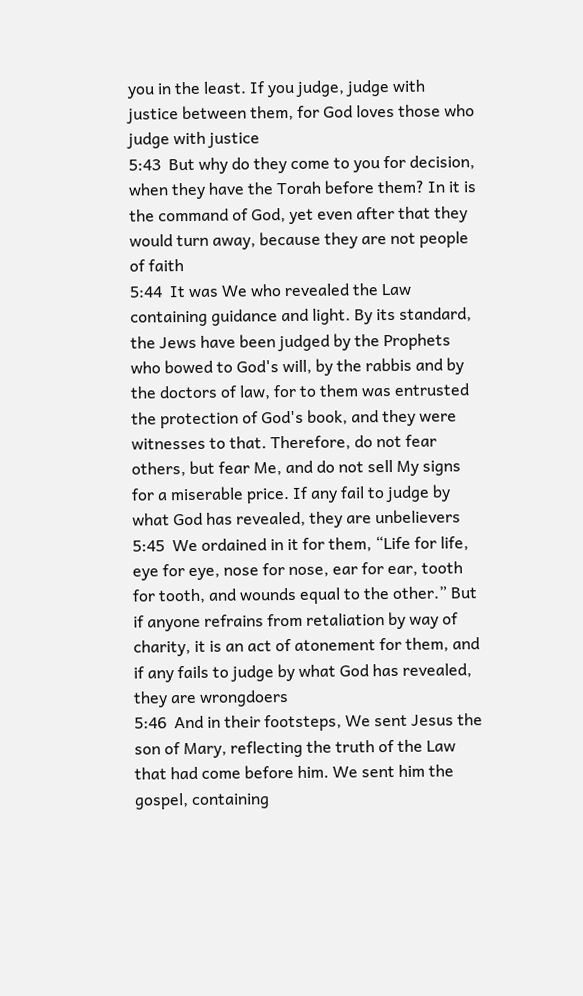you in the least. If you judge, judge with justice between them, for God loves those who judge with justice
5:43  But why do they come to you for decision, when they have the Torah before them? In it is the command of God, yet even after that they would turn away, because they are not people of faith
5:44  It was We who revealed the Law containing guidance and light. By its standard, the Jews have been judged by the Prophets who bowed to God's will, by the rabbis and by the doctors of law, for to them was entrusted the protection of God's book, and they were witnesses to that. Therefore, do not fear others, but fear Me, and do not sell My signs for a miserable price. If any fail to judge by what God has revealed, they are unbelievers
5:45  We ordained in it for them, “Life for life, eye for eye, nose for nose, ear for ear, tooth for tooth, and wounds equal to the other.” But if anyone refrains from retaliation by way of charity, it is an act of atonement for them, and if any fails to judge by what God has revealed, they are wrongdoers
5:46  And in their footsteps, We sent Jesus the son of Mary, reflecting the truth of the Law that had come before him. We sent him the gospel, containing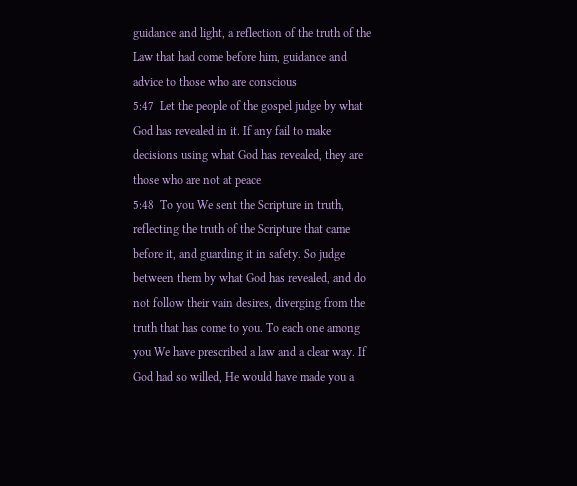guidance and light, a reflection of the truth of the Law that had come before him, guidance and advice to those who are conscious
5:47  Let the people of the gospel judge by what God has revealed in it. If any fail to make decisions using what God has revealed, they are those who are not at peace
5:48  To you We sent the Scripture in truth, reflecting the truth of the Scripture that came before it, and guarding it in safety. So judge between them by what God has revealed, and do not follow their vain desires, diverging from the truth that has come to you. To each one among you We have prescribed a law and a clear way. If God had so willed, He would have made you a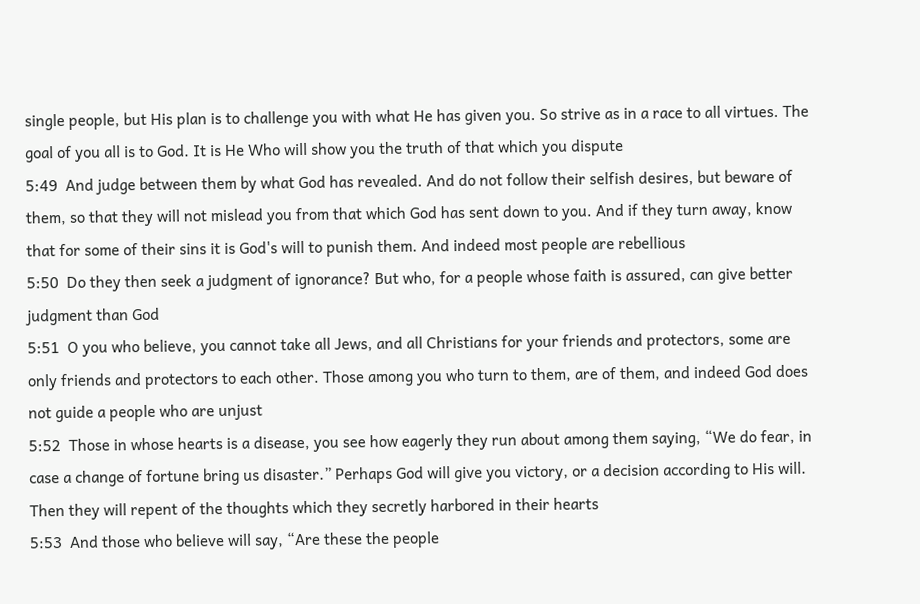single people, but His plan is to challenge you with what He has given you. So strive as in a race to all virtues. The goal of you all is to God. It is He Who will show you the truth of that which you dispute
5:49  And judge between them by what God has revealed. And do not follow their selfish desires, but beware of them, so that they will not mislead you from that which God has sent down to you. And if they turn away, know that for some of their sins it is God's will to punish them. And indeed most people are rebellious
5:50  Do they then seek a judgment of ignorance? But who, for a people whose faith is assured, can give better judgment than God
5:51  O you who believe, you cannot take all Jews, and all Christians for your friends and protectors, some are only friends and protectors to each other. Those among you who turn to them, are of them, and indeed God does not guide a people who are unjust
5:52  Those in whose hearts is a disease, you see how eagerly they run about among them saying, “We do fear, in case a change of fortune bring us disaster.” Perhaps God will give you victory, or a decision according to His will. Then they will repent of the thoughts which they secretly harbored in their hearts
5:53  And those who believe will say, “Are these the people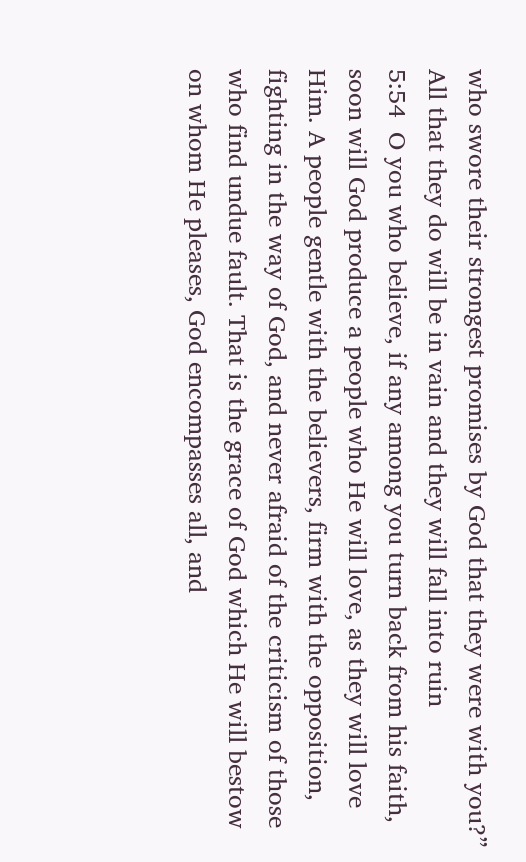who swore their strongest promises by God that they were with you?” All that they do will be in vain and they will fall into ruin
5:54  O you who believe, if any among you turn back from his faith, soon will God produce a people who He will love, as they will love Him. A people gentle with the believers, firm with the opposition, fighting in the way of God, and never afraid of the criticism of those who find undue fault. That is the grace of God which He will bestow on whom He pleases, God encompasses all, and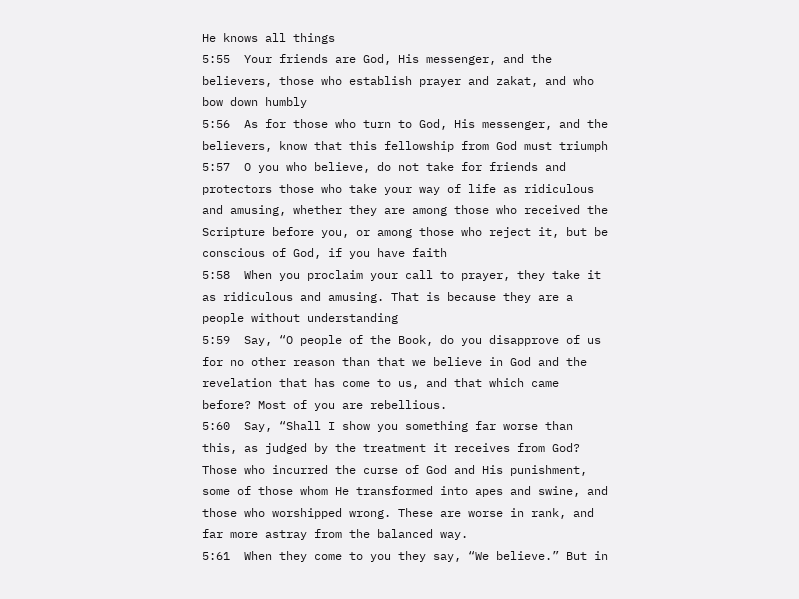He knows all things
5:55  Your friends are God, His messenger, and the believers, those who establish prayer and zakat, and who bow down humbly
5:56  As for those who turn to God, His messenger, and the believers, know that this fellowship from God must triumph
5:57  O you who believe, do not take for friends and protectors those who take your way of life as ridiculous and amusing, whether they are among those who received the Scripture before you, or among those who reject it, but be conscious of God, if you have faith
5:58  When you proclaim your call to prayer, they take it as ridiculous and amusing. That is because they are a people without understanding
5:59  Say, “O people of the Book, do you disapprove of us for no other reason than that we believe in God and the revelation that has come to us, and that which came before? Most of you are rebellious.
5:60  Say, “Shall I show you something far worse than this, as judged by the treatment it receives from God? Those who incurred the curse of God and His punishment, some of those whom He transformed into apes and swine, and those who worshipped wrong. These are worse in rank, and far more astray from the balanced way.
5:61  When they come to you they say, “We believe.” But in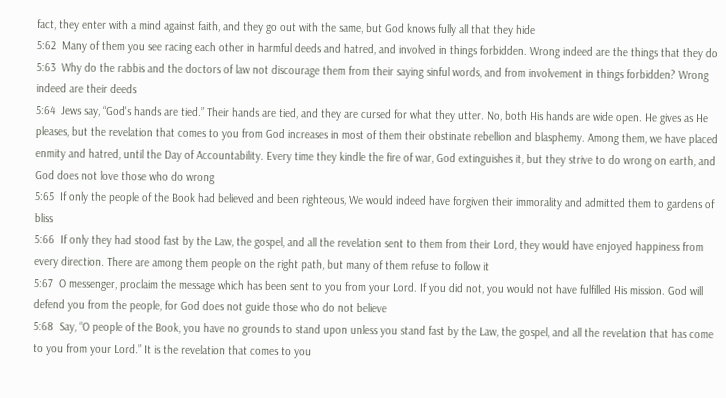fact, they enter with a mind against faith, and they go out with the same, but God knows fully all that they hide
5:62  Many of them you see racing each other in harmful deeds and hatred, and involved in things forbidden. Wrong indeed are the things that they do
5:63  Why do the rabbis and the doctors of law not discourage them from their saying sinful words, and from involvement in things forbidden? Wrong indeed are their deeds
5:64  Jews say, “God's hands are tied.” Their hands are tied, and they are cursed for what they utter. No, both His hands are wide open. He gives as He pleases, but the revelation that comes to you from God increases in most of them their obstinate rebellion and blasphemy. Among them, we have placed enmity and hatred, until the Day of Accountability. Every time they kindle the fire of war, God extinguishes it, but they strive to do wrong on earth, and God does not love those who do wrong
5:65  If only the people of the Book had believed and been righteous, We would indeed have forgiven their immorality and admitted them to gardens of bliss
5:66  If only they had stood fast by the Law, the gospel, and all the revelation sent to them from their Lord, they would have enjoyed happiness from every direction. There are among them people on the right path, but many of them refuse to follow it
5:67  O messenger, proclaim the message which has been sent to you from your Lord. If you did not, you would not have fulfilled His mission. God will defend you from the people, for God does not guide those who do not believe
5:68  Say, “O people of the Book, you have no grounds to stand upon unless you stand fast by the Law, the gospel, and all the revelation that has come to you from your Lord.” It is the revelation that comes to you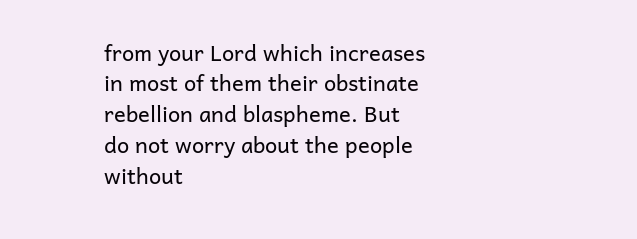from your Lord which increases in most of them their obstinate rebellion and blaspheme. But do not worry about the people without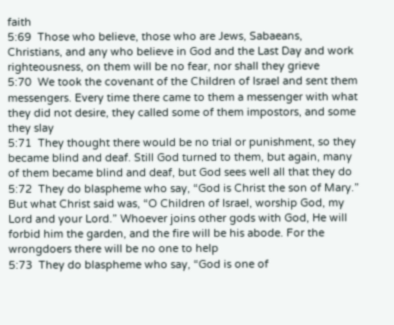faith
5:69  Those who believe, those who are Jews, Sabaeans, Christians, and any who believe in God and the Last Day and work righteousness, on them will be no fear, nor shall they grieve
5:70  We took the covenant of the Children of Israel and sent them messengers. Every time there came to them a messenger with what they did not desire, they called some of them impostors, and some they slay
5:71  They thought there would be no trial or punishment, so they became blind and deaf. Still God turned to them, but again, many of them became blind and deaf, but God sees well all that they do
5:72  They do blaspheme who say, “God is Christ the son of Mary.” But what Christ said was, “O Children of Israel, worship God, my Lord and your Lord.” Whoever joins other gods with God, He will forbid him the garden, and the fire will be his abode. For the wrongdoers there will be no one to help
5:73  They do blaspheme who say, “God is one of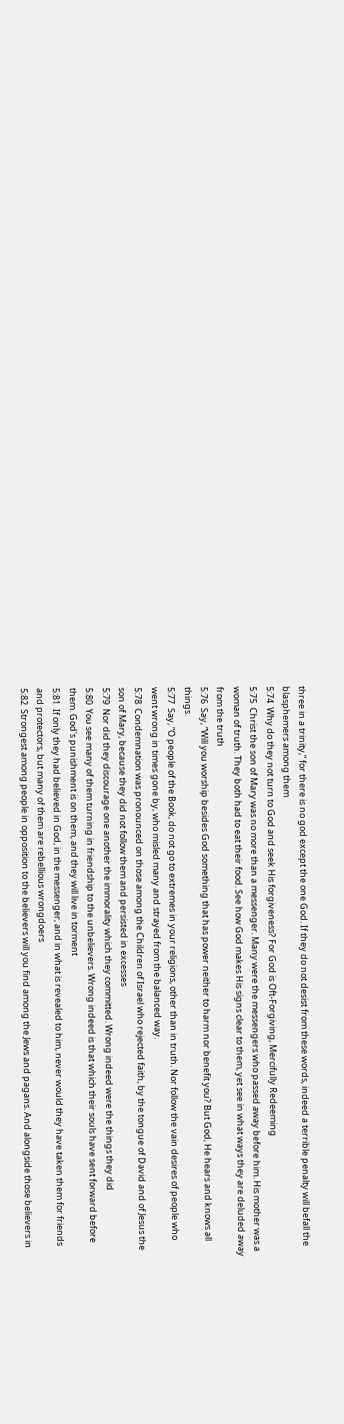three in a trinity,” for there is no god except the one God. If they do not desist from these words, indeed a terrible penalty will befall the blasphemers among them
5:74  Why do they not turn to God and seek His forgiveness? For God is Oft-Forgiving, Mercifully Redeeming
5:75  Christ the son of Mary was no more than a messenger. Many were the messengers who passed away before him. His mother was a woman of truth. They both had to eat their food. See how God makes His signs clear to them, yet see in what ways they are deluded away from the truth
5:76  Say, “Will you worship besides God something that has power neither to harm nor benefit you? But God, He hears and knows all things.
5:77  Say, “O people of the Book, do not go to extremes in your religions, other than in truth. Nor follow the vain desires of people who went wrong in times gone by, who misled many and strayed from the balanced way.
5:78  Condemnation was pronounced on those among the Children of Israel who rejected faith, by the tongue of David and of Jesus the son of Mary, because they did not follow them and persisted in excesses
5:79  Nor did they discourage one another the immorality which they committed. Wrong indeed were the things they did
5:80  You see many of them turning in friendship to the unbelievers. Wrong indeed is that which their souls have sent forward before them. God's punishment is on them, and they will live in torment
5:81  If only they had believed in God, in the messenger, and in what is revealed to him, never would they have taken them for friends and protectors, but many of them are rebellious wrongdoers
5:82  Strongest among people in opposition to the believers will you find among the Jews and pagans. And alongside those believers in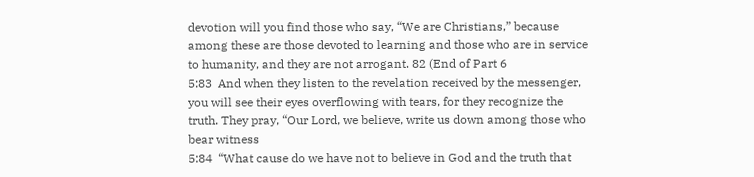devotion will you find those who say, “We are Christians,” because among these are those devoted to learning and those who are in service to humanity, and they are not arrogant. 82 (End of Part 6
5:83  And when they listen to the revelation received by the messenger, you will see their eyes overflowing with tears, for they recognize the truth. They pray, “Our Lord, we believe, write us down among those who bear witness
5:84  “What cause do we have not to believe in God and the truth that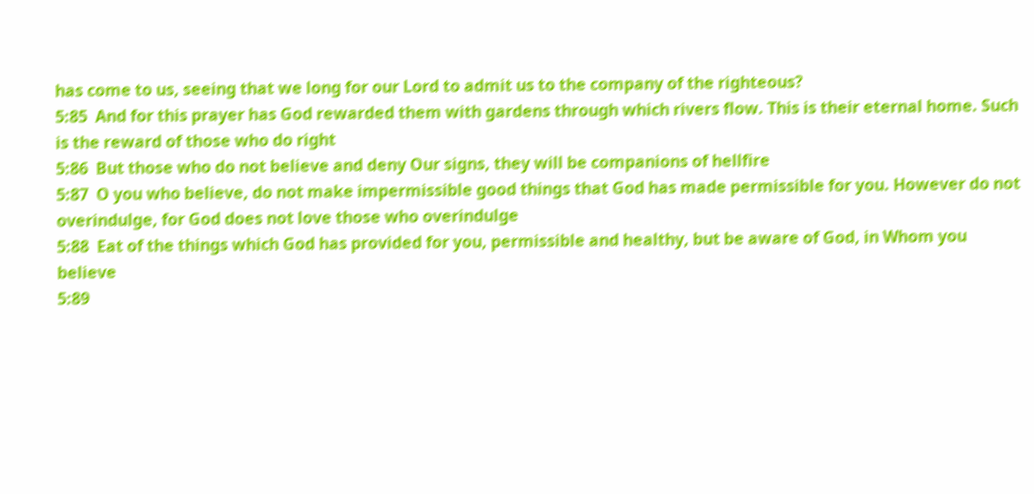has come to us, seeing that we long for our Lord to admit us to the company of the righteous?
5:85  And for this prayer has God rewarded them with gardens through which rivers flow. This is their eternal home. Such is the reward of those who do right
5:86  But those who do not believe and deny Our signs, they will be companions of hellfire
5:87  O you who believe, do not make impermissible good things that God has made permissible for you. However do not overindulge, for God does not love those who overindulge
5:88  Eat of the things which God has provided for you, permissible and healthy, but be aware of God, in Whom you believe
5:89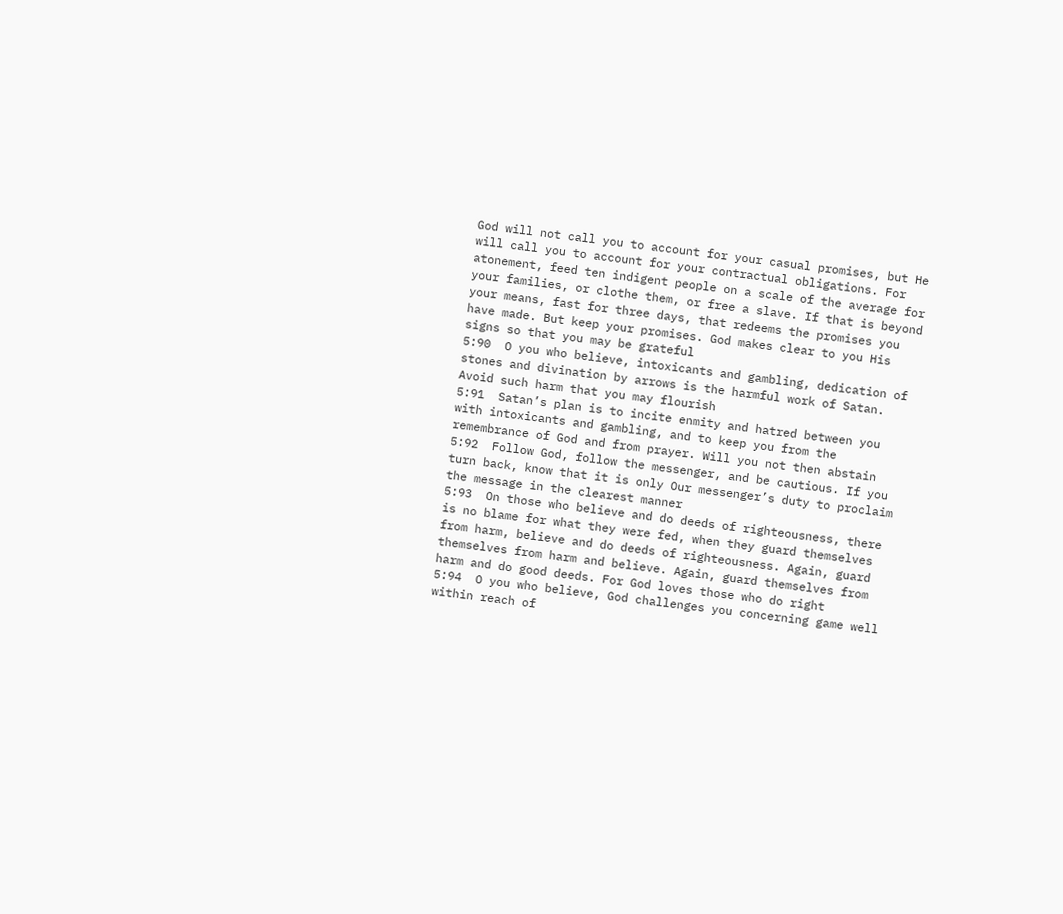God will not call you to account for your casual promises, but He will call you to account for your contractual obligations. For atonement, feed ten indigent people on a scale of the average for your families, or clothe them, or free a slave. If that is beyond your means, fast for three days, that redeems the promises you have made. But keep your promises. God makes clear to you His signs so that you may be grateful
5:90  O you who believe, intoxicants and gambling, dedication of stones and divination by arrows is the harmful work of Satan. Avoid such harm that you may flourish
5:91  Satan’s plan is to incite enmity and hatred between you with intoxicants and gambling, and to keep you from the remembrance of God and from prayer. Will you not then abstain
5:92  Follow God, follow the messenger, and be cautious. If you turn back, know that it is only Our messenger’s duty to proclaim the message in the clearest manner
5:93  On those who believe and do deeds of righteousness, there is no blame for what they were fed, when they guard themselves from harm, believe and do deeds of righteousness. Again, guard themselves from harm and believe. Again, guard themselves from harm and do good deeds. For God loves those who do right
5:94  O you who believe, God challenges you concerning game well within reach of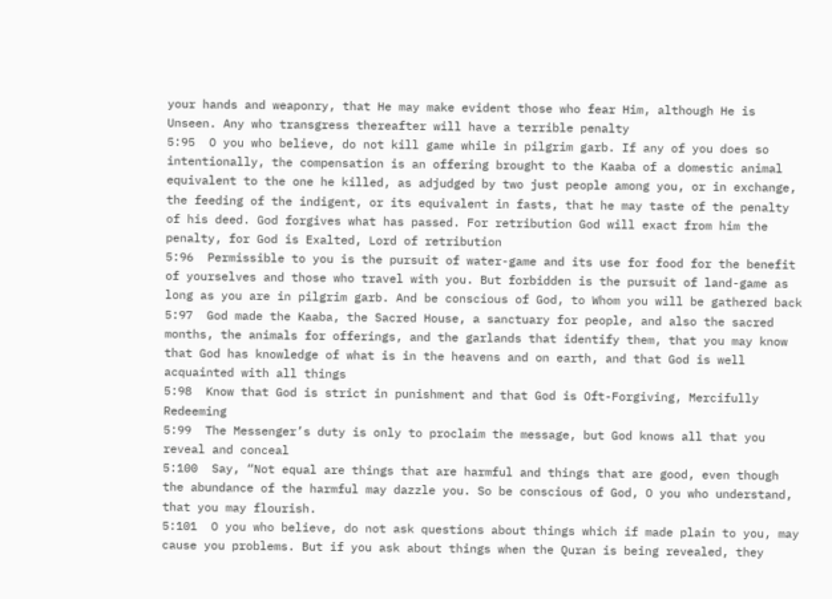your hands and weaponry, that He may make evident those who fear Him, although He is Unseen. Any who transgress thereafter will have a terrible penalty
5:95  O you who believe, do not kill game while in pilgrim garb. If any of you does so intentionally, the compensation is an offering brought to the Kaaba of a domestic animal equivalent to the one he killed, as adjudged by two just people among you, or in exchange, the feeding of the indigent, or its equivalent in fasts, that he may taste of the penalty of his deed. God forgives what has passed. For retribution God will exact from him the penalty, for God is Exalted, Lord of retribution
5:96  Permissible to you is the pursuit of water-game and its use for food for the benefit of yourselves and those who travel with you. But forbidden is the pursuit of land-game as long as you are in pilgrim garb. And be conscious of God, to Whom you will be gathered back
5:97  God made the Kaaba, the Sacred House, a sanctuary for people, and also the sacred months, the animals for offerings, and the garlands that identify them, that you may know that God has knowledge of what is in the heavens and on earth, and that God is well acquainted with all things
5:98  Know that God is strict in punishment and that God is Oft-Forgiving, Mercifully Redeeming
5:99  The Messenger’s duty is only to proclaim the message, but God knows all that you reveal and conceal
5:100  Say, “Not equal are things that are harmful and things that are good, even though the abundance of the harmful may dazzle you. So be conscious of God, O you who understand, that you may flourish.
5:101  O you who believe, do not ask questions about things which if made plain to you, may cause you problems. But if you ask about things when the Quran is being revealed, they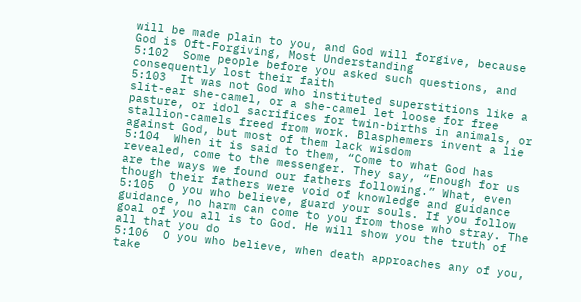will be made plain to you, and God will forgive, because God is Oft-Forgiving, Most Understanding
5:102  Some people before you asked such questions, and consequently lost their faith
5:103  It was not God who instituted superstitions like a slit-ear she-camel, or a she-camel let loose for free pasture, or idol sacrifices for twin-births in animals, or stallion-camels freed from work. Blasphemers invent a lie against God, but most of them lack wisdom
5:104  When it is said to them, “Come to what God has revealed, come to the messenger. They say, “Enough for us are the ways we found our fathers following.” What, even though their fathers were void of knowledge and guidance
5:105  O you who believe, guard your souls. If you follow guidance, no harm can come to you from those who stray. The goal of you all is to God. He will show you the truth of all that you do
5:106  O you who believe, when death approaches any of you, take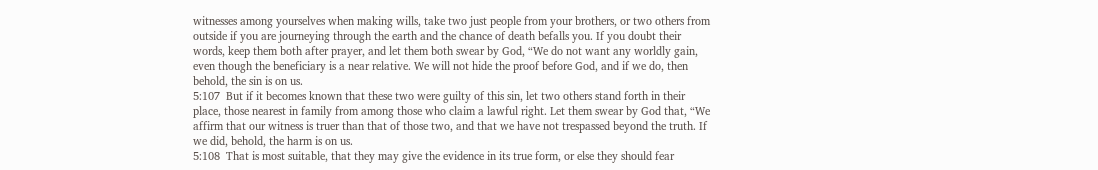witnesses among yourselves when making wills, take two just people from your brothers, or two others from outside if you are journeying through the earth and the chance of death befalls you. If you doubt their words, keep them both after prayer, and let them both swear by God, “We do not want any worldly gain, even though the beneficiary is a near relative. We will not hide the proof before God, and if we do, then behold, the sin is on us.
5:107  But if it becomes known that these two were guilty of this sin, let two others stand forth in their place, those nearest in family from among those who claim a lawful right. Let them swear by God that, “We affirm that our witness is truer than that of those two, and that we have not trespassed beyond the truth. If we did, behold, the harm is on us.
5:108  That is most suitable, that they may give the evidence in its true form, or else they should fear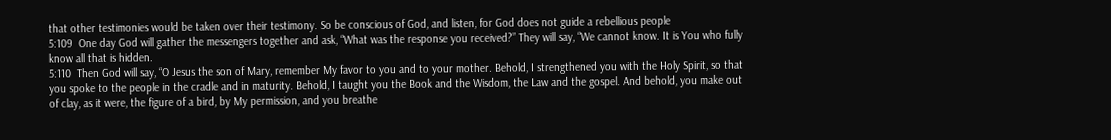that other testimonies would be taken over their testimony. So be conscious of God, and listen, for God does not guide a rebellious people
5:109  One day God will gather the messengers together and ask, “What was the response you received?” They will say, “We cannot know. It is You who fully know all that is hidden.
5:110  Then God will say, “O Jesus the son of Mary, remember My favor to you and to your mother. Behold, I strengthened you with the Holy Spirit, so that you spoke to the people in the cradle and in maturity. Behold, I taught you the Book and the Wisdom, the Law and the gospel. And behold, you make out of clay, as it were, the figure of a bird, by My permission, and you breathe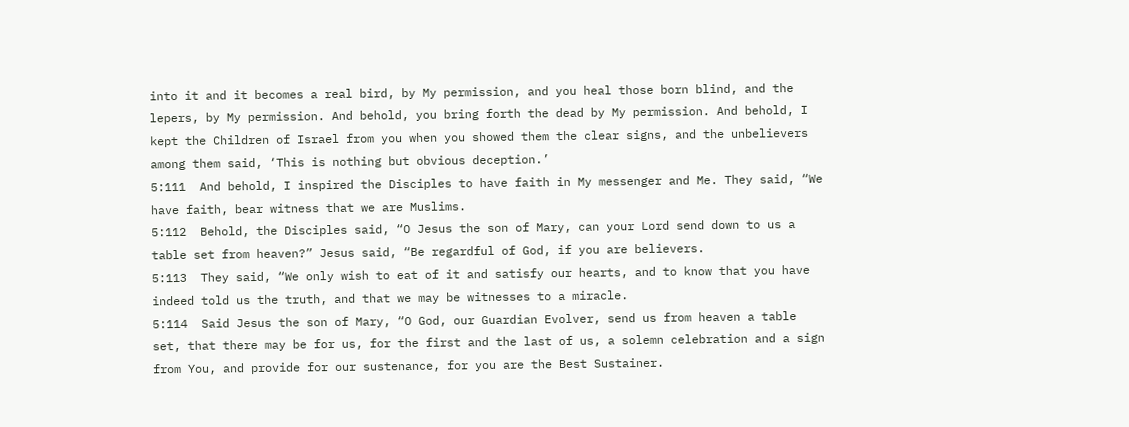into it and it becomes a real bird, by My permission, and you heal those born blind, and the lepers, by My permission. And behold, you bring forth the dead by My permission. And behold, I kept the Children of Israel from you when you showed them the clear signs, and the unbelievers among them said, ‘This is nothing but obvious deception.’
5:111  And behold, I inspired the Disciples to have faith in My messenger and Me. They said, “We have faith, bear witness that we are Muslims.
5:112  Behold, the Disciples said, “O Jesus the son of Mary, can your Lord send down to us a table set from heaven?” Jesus said, “Be regardful of God, if you are believers.
5:113  They said, “We only wish to eat of it and satisfy our hearts, and to know that you have indeed told us the truth, and that we may be witnesses to a miracle.
5:114  Said Jesus the son of Mary, “O God, our Guardian Evolver, send us from heaven a table set, that there may be for us, for the first and the last of us, a solemn celebration and a sign from You, and provide for our sustenance, for you are the Best Sustainer.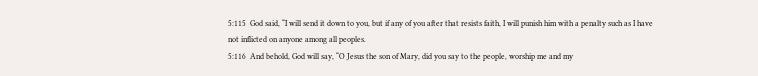5:115  God said, “I will send it down to you, but if any of you after that resists faith, I will punish him with a penalty such as I have not inflicted on anyone among all peoples.
5:116  And behold, God will say, “O Jesus the son of Mary, did you say to the people, worship me and my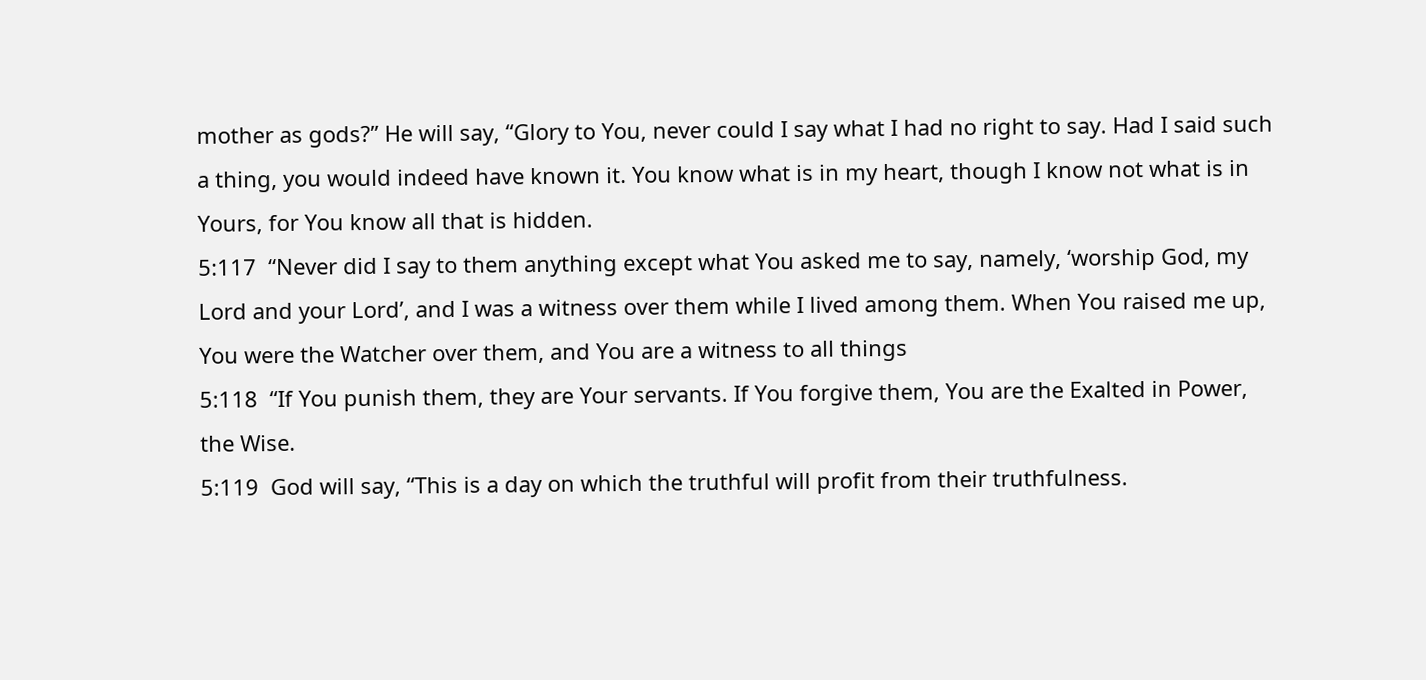mother as gods?” He will say, “Glory to You, never could I say what I had no right to say. Had I said such a thing, you would indeed have known it. You know what is in my heart, though I know not what is in Yours, for You know all that is hidden.
5:117  “Never did I say to them anything except what You asked me to say, namely, ‘worship God, my Lord and your Lord’, and I was a witness over them while I lived among them. When You raised me up, You were the Watcher over them, and You are a witness to all things
5:118  “If You punish them, they are Your servants. If You forgive them, You are the Exalted in Power, the Wise.
5:119  God will say, “This is a day on which the truthful will profit from their truthfulness.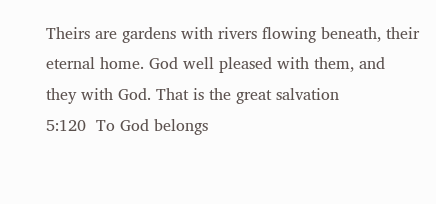Theirs are gardens with rivers flowing beneath, their eternal home. God well pleased with them, and they with God. That is the great salvation
5:120  To God belongs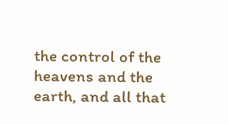the control of the heavens and the earth, and all that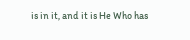is in it, and it is He Who has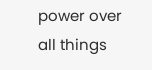power over all things